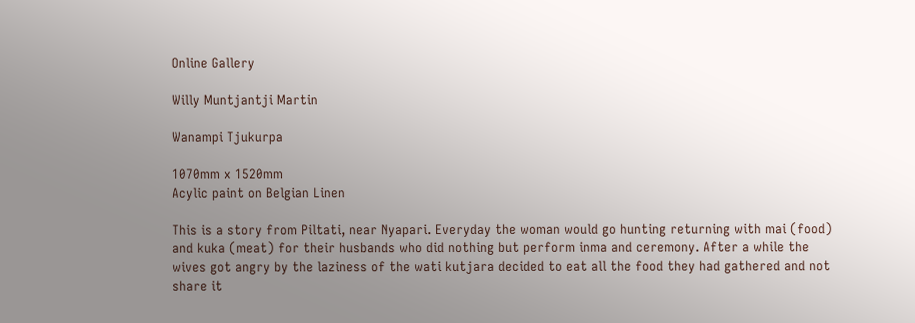Online Gallery

Willy Muntjantji Martin

Wanampi Tjukurpa

1070mm x 1520mm
Acylic paint on Belgian Linen

This is a story from Piltati, near Nyapari. Everyday the woman would go hunting returning with mai (food) and kuka (meat) for their husbands who did nothing but perform inma and ceremony. After a while the wives got angry by the laziness of the wati kutjara decided to eat all the food they had gathered and not share it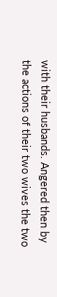with their husbands. Angered then by the actions of their two wives the two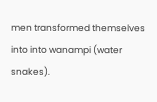men transformed themselves into into wanampi (water snakes).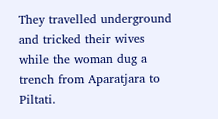They travelled underground and tricked their wives while the woman dug a trench from Aparatjara to Piltati.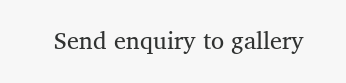Send enquiry to gallery